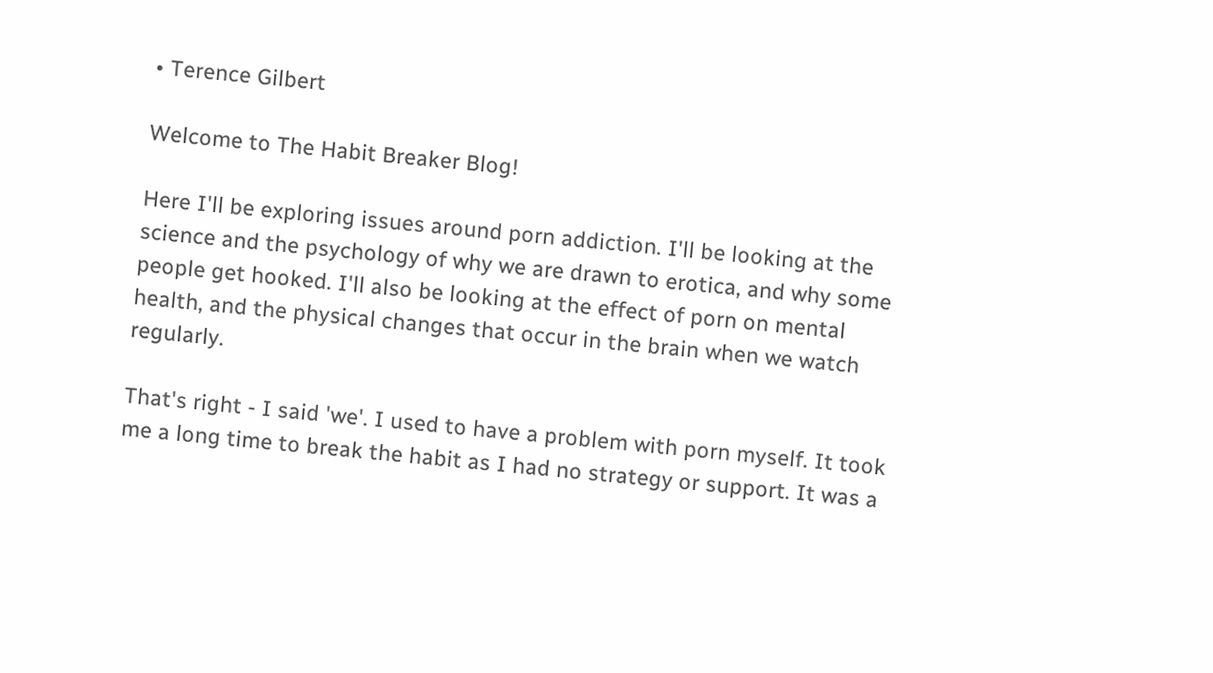• Terence Gilbert

Welcome to The Habit Breaker Blog!

Here I'll be exploring issues around porn addiction. I'll be looking at the science and the psychology of why we are drawn to erotica, and why some people get hooked. I'll also be looking at the effect of porn on mental health, and the physical changes that occur in the brain when we watch regularly.

That's right - I said 'we'. I used to have a problem with porn myself. It took me a long time to break the habit as I had no strategy or support. It was a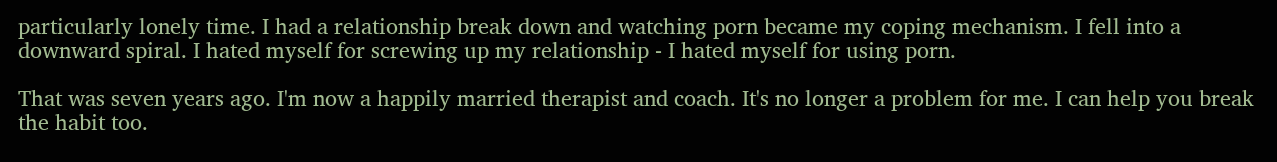particularly lonely time. I had a relationship break down and watching porn became my coping mechanism. I fell into a downward spiral. I hated myself for screwing up my relationship - I hated myself for using porn.

That was seven years ago. I'm now a happily married therapist and coach. It's no longer a problem for me. I can help you break the habit too.